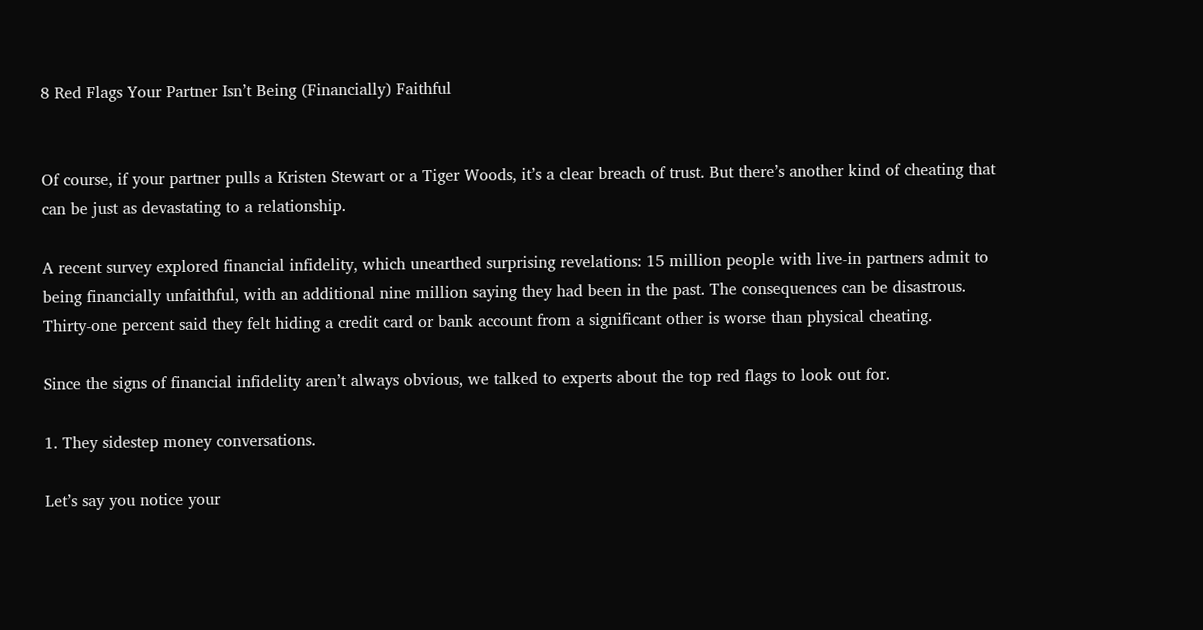8 Red Flags Your Partner Isn’t Being (Financially) Faithful


Of course, if your partner pulls a Kristen Stewart or a Tiger Woods, it’s a clear breach of trust. But there’s another kind of cheating that can be just as devastating to a relationship.

A recent survey explored financial infidelity, which unearthed surprising revelations: 15 million people with live-in partners admit to being financially unfaithful, with an additional nine million saying they had been in the past. The consequences can be disastrous. Thirty-one percent said they felt hiding a credit card or bank account from a significant other is worse than physical cheating.

Since the signs of financial infidelity aren’t always obvious, we talked to experts about the top red flags to look out for.

1. They sidestep money conversations.

Let’s say you notice your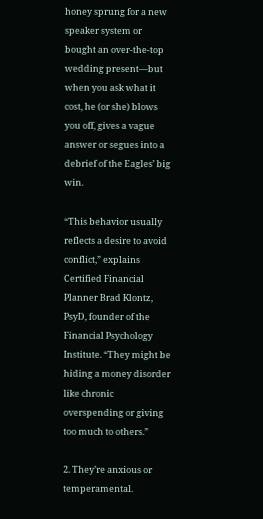honey sprung for a new speaker system or bought an over-the-top wedding present—but when you ask what it cost, he (or she) blows you off, gives a vague answer or segues into a debrief of the Eagles’ big win.

“This behavior usually reflects a desire to avoid conflict,” explains Certified Financial Planner Brad Klontz, PsyD, founder of the Financial Psychology Institute. “They might be hiding a money disorder like chronic overspending or giving too much to others.”

2. They’re anxious or temperamental.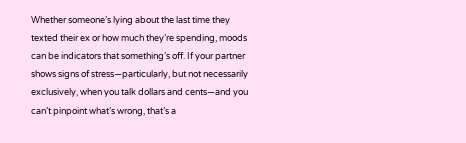Whether someone’s lying about the last time they texted their ex or how much they’re spending, moods can be indicators that something’s off. If your partner shows signs of stress—particularly, but not necessarily exclusively, when you talk dollars and cents—and you can’t pinpoint what’s wrong, that’s a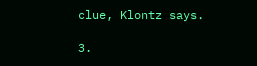clue, Klontz says.

3.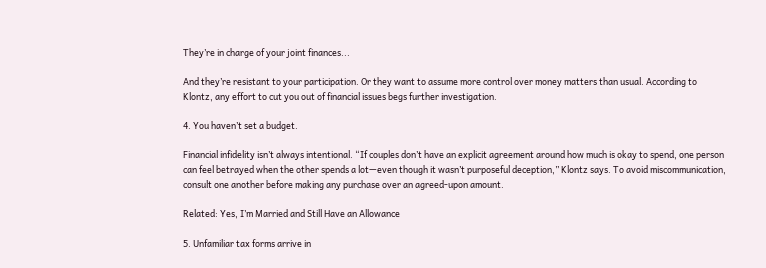They’re in charge of your joint finances...

And they’re resistant to your participation. Or they want to assume more control over money matters than usual. According to Klontz, any effort to cut you out of financial issues begs further investigation.

4. You haven’t set a budget.

Financial infidelity isn’t always intentional. “If couples don’t have an explicit agreement around how much is okay to spend, one person can feel betrayed when the other spends a lot—even though it wasn’t purposeful deception,” Klontz says. To avoid miscommunication, consult one another before making any purchase over an agreed-upon amount.

Related: Yes, I’m Married and Still Have an Allowance

5. Unfamiliar tax forms arrive in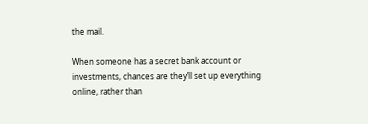the mail.

When someone has a secret bank account or investments, chances are they’ll set up everything online, rather than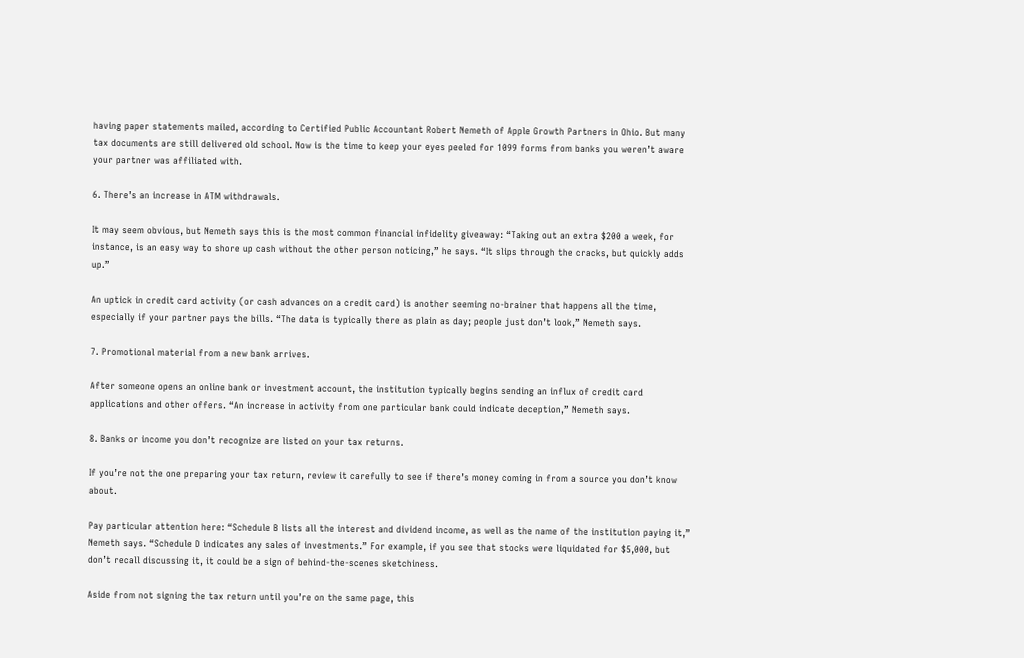having paper statements mailed, according to Certified Public Accountant Robert Nemeth of Apple Growth Partners in Ohio. But many tax documents are still delivered old school. Now is the time to keep your eyes peeled for 1099 forms from banks you weren’t aware your partner was affiliated with.

6. There’s an increase in ATM withdrawals.

It may seem obvious, but Nemeth says this is the most common financial infidelity giveaway: “Taking out an extra $200 a week, for instance, is an easy way to shore up cash without the other person noticing,” he says. “It slips through the cracks, but quickly adds up.”

An uptick in credit card activity (or cash advances on a credit card) is another seeming no-brainer that happens all the time, especially if your partner pays the bills. “The data is typically there as plain as day; people just don’t look,” Nemeth says.

7. Promotional material from a new bank arrives.

After someone opens an online bank or investment account, the institution typically begins sending an influx of credit card applications and other offers. “An increase in activity from one particular bank could indicate deception,” Nemeth says.

8. Banks or income you don’t recognize are listed on your tax returns.

If you’re not the one preparing your tax return, review it carefully to see if there’s money coming in from a source you don’t know about.

Pay particular attention here: “Schedule B lists all the interest and dividend income, as well as the name of the institution paying it,” Nemeth says. “Schedule D indicates any sales of investments.” For example, if you see that stocks were liquidated for $5,000, but don’t recall discussing it, it could be a sign of behind-the-scenes sketchiness.

Aside from not signing the tax return until you’re on the same page, this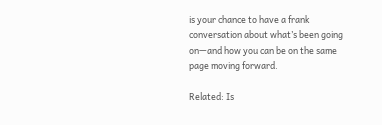is your chance to have a frank conversation about what’s been going on—and how you can be on the same page moving forward.

Related: Is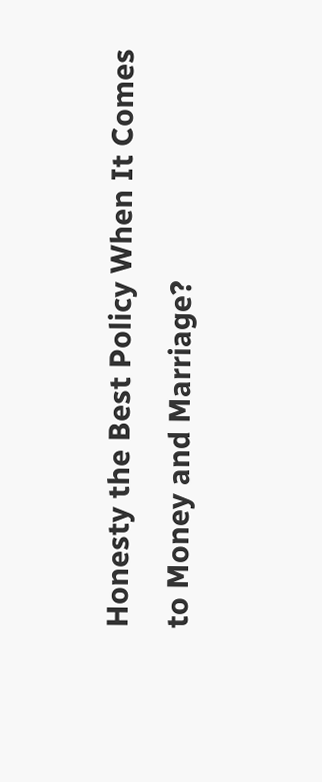Honesty the Best Policy When It Comes to Money and Marriage?